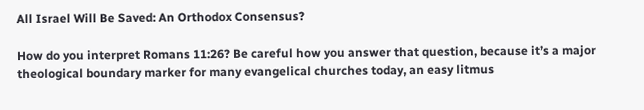All Israel Will Be Saved: An Orthodox Consensus?

How do you interpret Romans 11:26? Be careful how you answer that question, because it’s a major theological boundary marker for many evangelical churches today, an easy litmus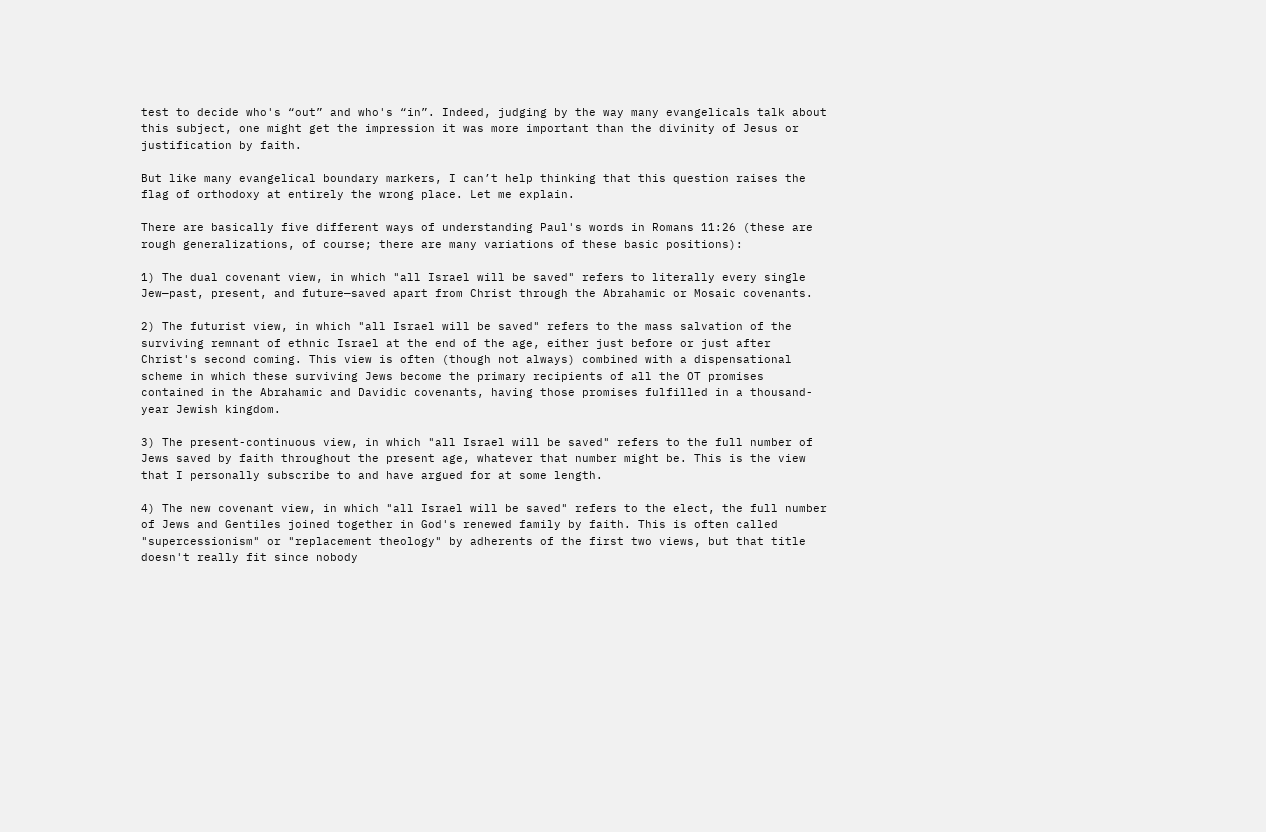test to decide who's “out” and who's “in”. Indeed, judging by the way many evangelicals talk about this subject, one might get the impression it was more important than the divinity of Jesus or justification by faith.

But like many evangelical boundary markers, I can’t help thinking that this question raises the flag of orthodoxy at entirely the wrong place. Let me explain.

There are basically five different ways of understanding Paul's words in Romans 11:26 (these are rough generalizations, of course; there are many variations of these basic positions):

1) The dual covenant view, in which "all Israel will be saved" refers to literally every single Jew—past, present, and future—saved apart from Christ through the Abrahamic or Mosaic covenants.

2) The futurist view, in which "all Israel will be saved" refers to the mass salvation of the surviving remnant of ethnic Israel at the end of the age, either just before or just after Christ's second coming. This view is often (though not always) combined with a dispensational scheme in which these surviving Jews become the primary recipients of all the OT promises contained in the Abrahamic and Davidic covenants, having those promises fulfilled in a thousand-year Jewish kingdom.

3) The present-continuous view, in which "all Israel will be saved" refers to the full number of Jews saved by faith throughout the present age, whatever that number might be. This is the view that I personally subscribe to and have argued for at some length.

4) The new covenant view, in which "all Israel will be saved" refers to the elect, the full number of Jews and Gentiles joined together in God's renewed family by faith. This is often called "supercessionism" or "replacement theology" by adherents of the first two views, but that title doesn't really fit since nobody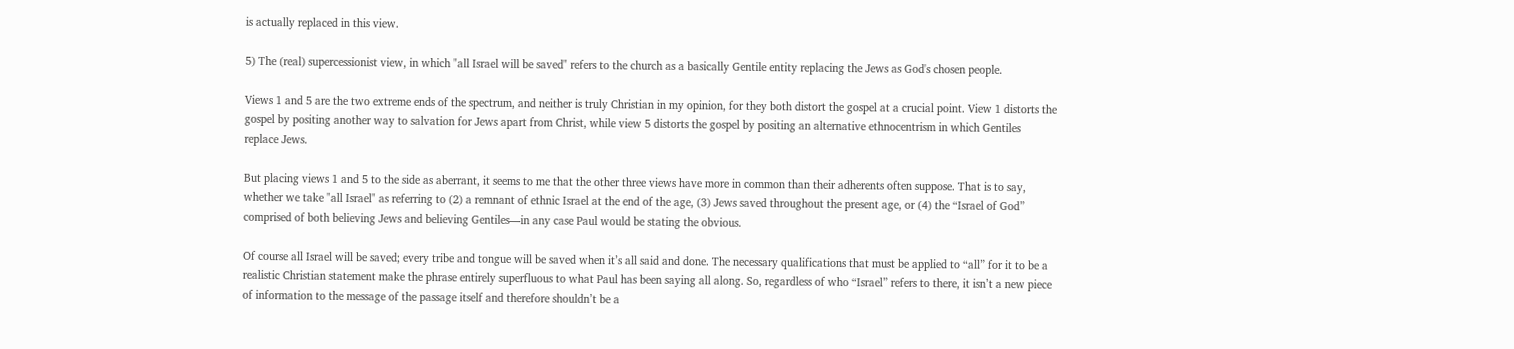is actually replaced in this view.

5) The (real) supercessionist view, in which "all Israel will be saved" refers to the church as a basically Gentile entity replacing the Jews as God's chosen people.

Views 1 and 5 are the two extreme ends of the spectrum, and neither is truly Christian in my opinion, for they both distort the gospel at a crucial point. View 1 distorts the gospel by positing another way to salvation for Jews apart from Christ, while view 5 distorts the gospel by positing an alternative ethnocentrism in which Gentiles replace Jews.

But placing views 1 and 5 to the side as aberrant, it seems to me that the other three views have more in common than their adherents often suppose. That is to say, whether we take "all Israel" as referring to (2) a remnant of ethnic Israel at the end of the age, (3) Jews saved throughout the present age, or (4) the “Israel of God” comprised of both believing Jews and believing Gentiles—in any case Paul would be stating the obvious.

Of course all Israel will be saved; every tribe and tongue will be saved when it’s all said and done. The necessary qualifications that must be applied to “all” for it to be a realistic Christian statement make the phrase entirely superfluous to what Paul has been saying all along. So, regardless of who “Israel” refers to there, it isn’t a new piece of information to the message of the passage itself and therefore shouldn’t be a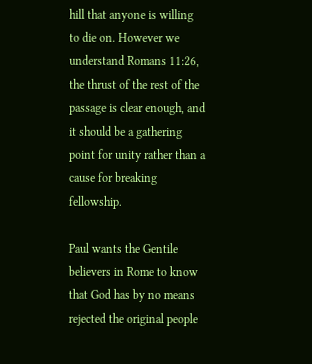hill that anyone is willing to die on. However we understand Romans 11:26, the thrust of the rest of the passage is clear enough, and it should be a gathering point for unity rather than a cause for breaking fellowship.

Paul wants the Gentile believers in Rome to know that God has by no means rejected the original people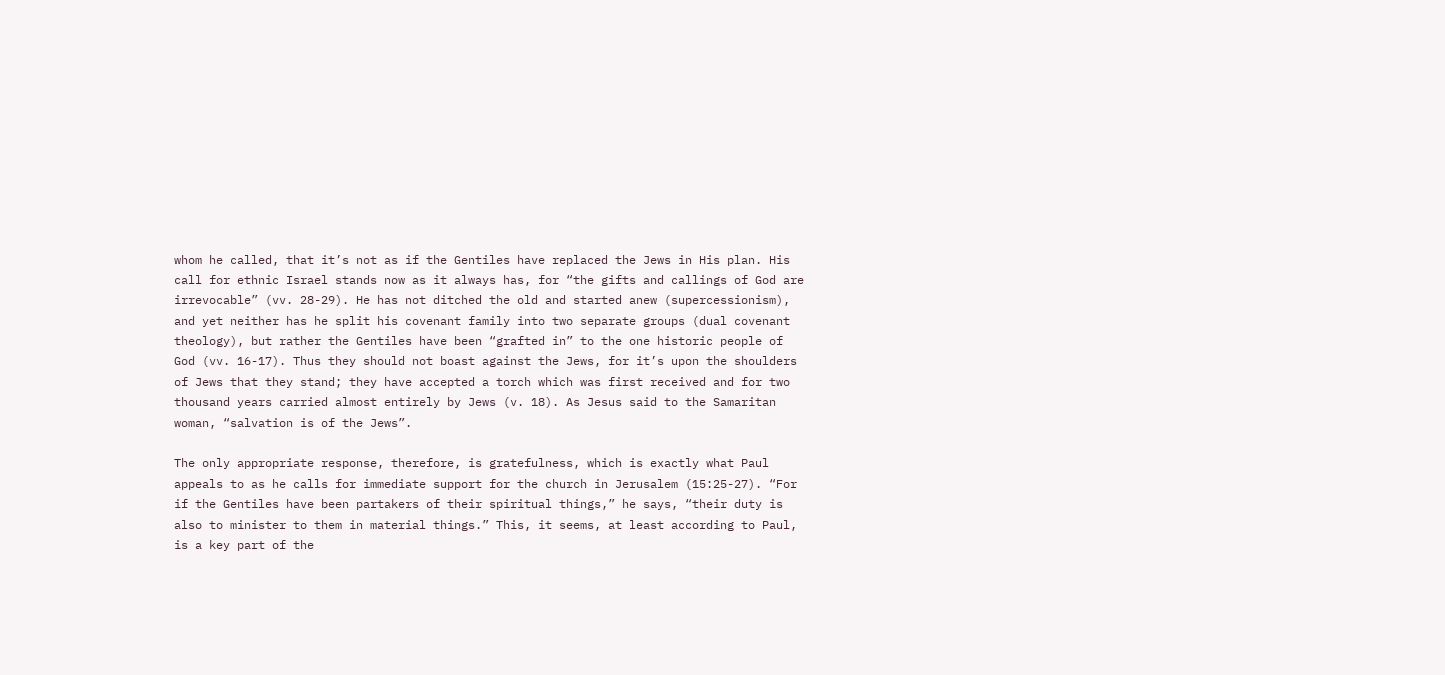whom he called, that it’s not as if the Gentiles have replaced the Jews in His plan. His call for ethnic Israel stands now as it always has, for “the gifts and callings of God are irrevocable” (vv. 28-29). He has not ditched the old and started anew (supercessionism), and yet neither has he split his covenant family into two separate groups (dual covenant theology), but rather the Gentiles have been “grafted in” to the one historic people of God (vv. 16-17). Thus they should not boast against the Jews, for it’s upon the shoulders of Jews that they stand; they have accepted a torch which was first received and for two thousand years carried almost entirely by Jews (v. 18). As Jesus said to the Samaritan woman, “salvation is of the Jews”.

The only appropriate response, therefore, is gratefulness, which is exactly what Paul appeals to as he calls for immediate support for the church in Jerusalem (15:25-27). “For if the Gentiles have been partakers of their spiritual things,” he says, “their duty is also to minister to them in material things.” This, it seems, at least according to Paul, is a key part of the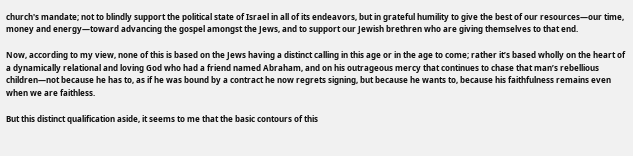church's mandate; not to blindly support the political state of Israel in all of its endeavors, but in grateful humility to give the best of our resources—our time, money and energy—toward advancing the gospel amongst the Jews, and to support our Jewish brethren who are giving themselves to that end.

Now, according to my view, none of this is based on the Jews having a distinct calling in this age or in the age to come; rather it’s based wholly on the heart of a dynamically relational and loving God who had a friend named Abraham, and on his outrageous mercy that continues to chase that man’s rebellious children—not because he has to, as if he was bound by a contract he now regrets signing, but because he wants to, because his faithfulness remains even when we are faithless.

But this distinct qualification aside, it seems to me that the basic contours of this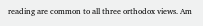reading are common to all three orthodox views. Am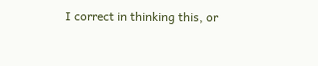I correct in thinking this, or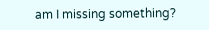am I missing something?